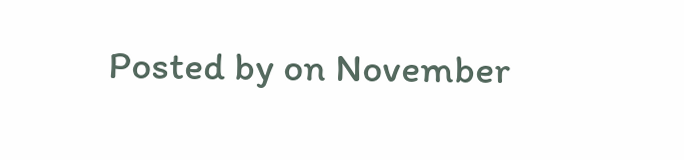Posted by on November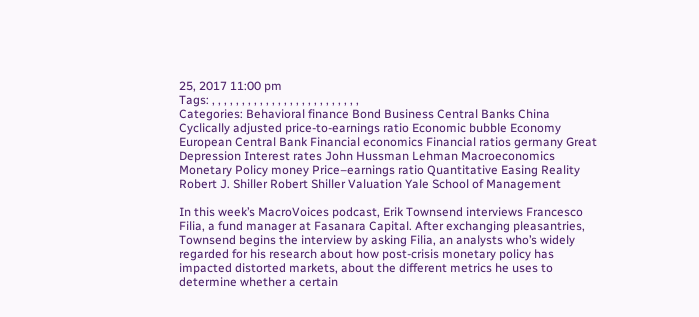25, 2017 11:00 pm
Tags: , , , , , , , , , , , , , , , , , , , , , , , , ,
Categories: Behavioral finance Bond Business Central Banks China Cyclically adjusted price-to-earnings ratio Economic bubble Economy European Central Bank Financial economics Financial ratios germany Great Depression Interest rates John Hussman Lehman Macroeconomics Monetary Policy money Price–earnings ratio Quantitative Easing Reality Robert J. Shiller Robert Shiller Valuation Yale School of Management

In this week’s MacroVoices podcast, Erik Townsend interviews Francesco Filia, a fund manager at Fasanara Capital. After exchanging pleasantries, Townsend begins the interview by asking Filia, an analysts who’s widely regarded for his research about how post-crisis monetary policy has impacted distorted markets, about the different metrics he uses to determine whether a certain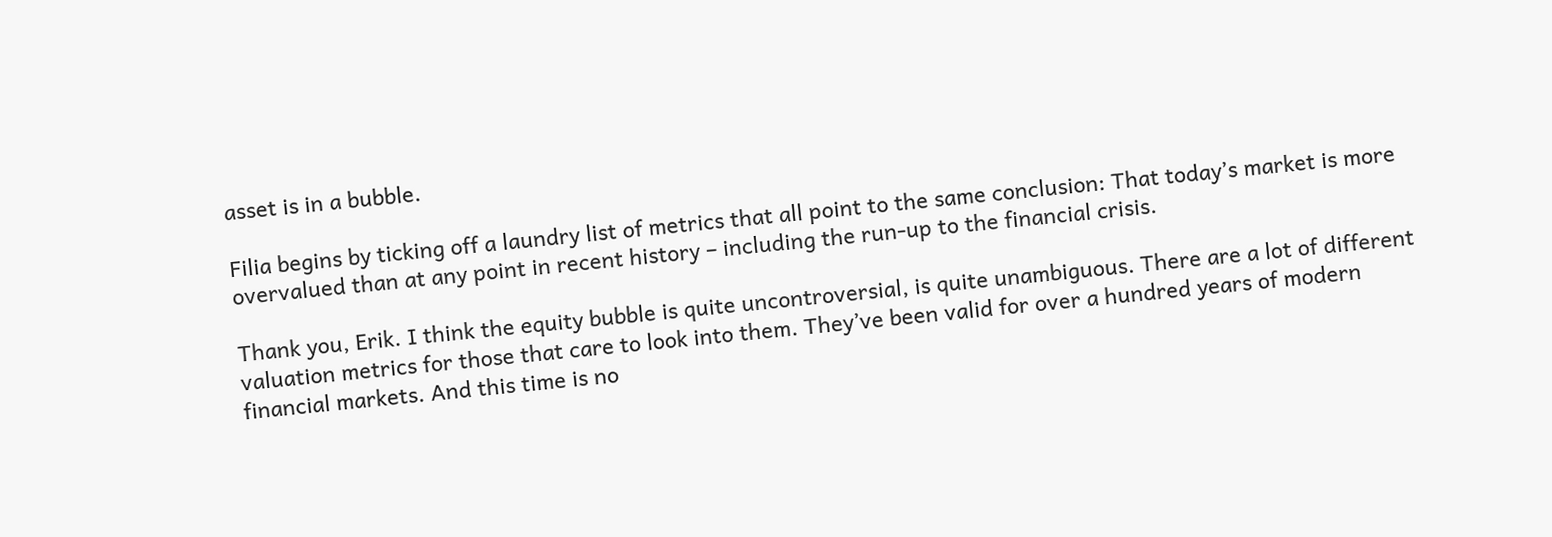asset is in a bubble.

Filia begins by ticking off a laundry list of metrics that all point to the same conclusion: That today’s market is more overvalued than at any point in recent history – including the run-up to the financial crisis.

Thank you, Erik. I think the equity bubble is quite uncontroversial, is quite unambiguous. There are a lot of different valuation metrics for those that care to look into them. They’ve been valid for over a hundred years of modern financial markets. And this time is no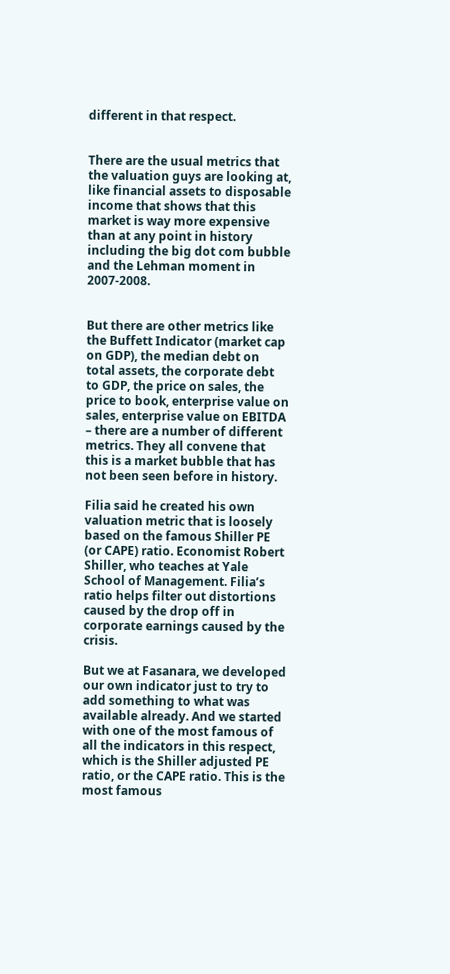different in that respect.


There are the usual metrics that the valuation guys are looking at, like financial assets to disposable income that shows that this market is way more expensive than at any point in history including the big dot com bubble and the Lehman moment in 2007-2008.


But there are other metrics like the Buffett Indicator (market cap on GDP), the median debt on total assets, the corporate debt to GDP, the price on sales, the price to book, enterprise value on sales, enterprise value on EBITDA – there are a number of different metrics. They all convene that this is a market bubble that has not been seen before in history.

Filia said he created his own valuation metric that is loosely based on the famous Shiller PE (or CAPE) ratio. Economist Robert Shiller, who teaches at Yale School of Management. Filia’s ratio helps filter out distortions caused by the drop off in corporate earnings caused by the crisis.

But we at Fasanara, we developed our own indicator just to try to add something to what was available already. And we started with one of the most famous of all the indicators in this respect, which is the Shiller adjusted PE ratio, or the CAPE ratio. This is the most famous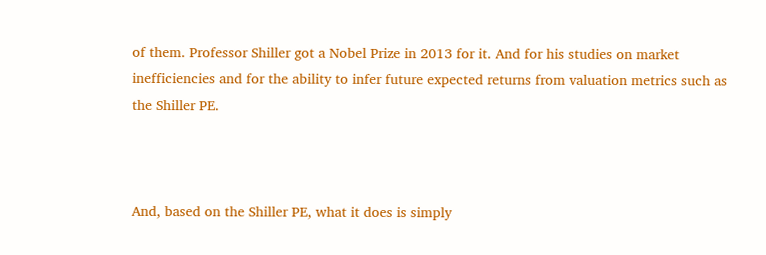of them. Professor Shiller got a Nobel Prize in 2013 for it. And for his studies on market inefficiencies and for the ability to infer future expected returns from valuation metrics such as the Shiller PE.



And, based on the Shiller PE, what it does is simply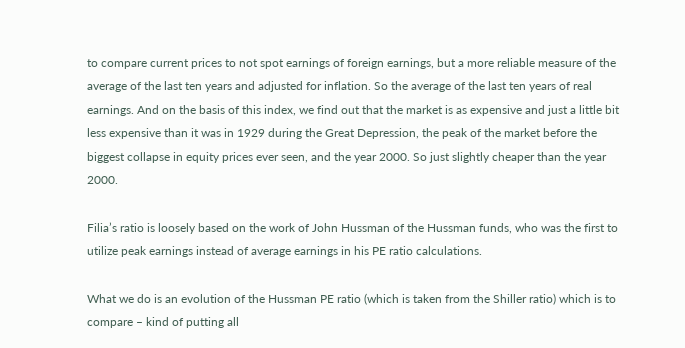to compare current prices to not spot earnings of foreign earnings, but a more reliable measure of the average of the last ten years and adjusted for inflation. So the average of the last ten years of real earnings. And on the basis of this index, we find out that the market is as expensive and just a little bit less expensive than it was in 1929 during the Great Depression, the peak of the market before the biggest collapse in equity prices ever seen, and the year 2000. So just slightly cheaper than the year 2000.

Filia’s ratio is loosely based on the work of John Hussman of the Hussman funds, who was the first to utilize peak earnings instead of average earnings in his PE ratio calculations.

What we do is an evolution of the Hussman PE ratio (which is taken from the Shiller ratio) which is to compare – kind of putting all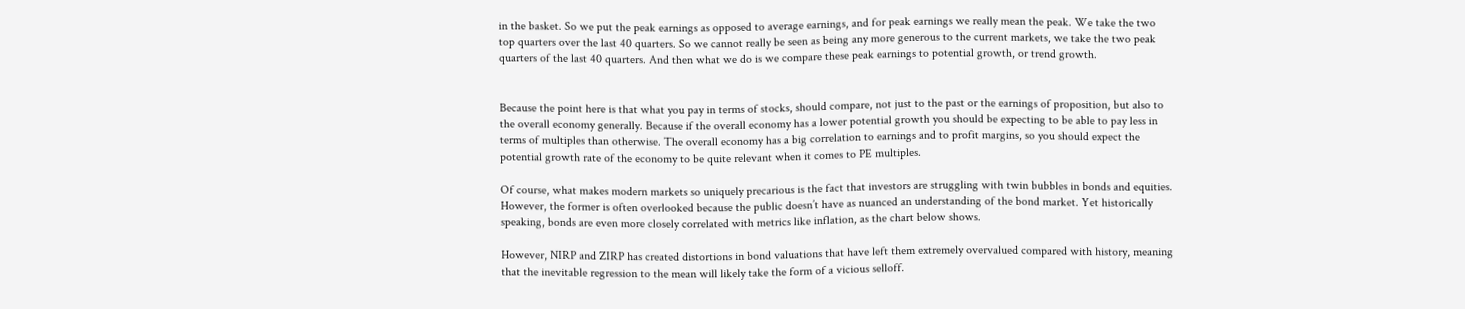in the basket. So we put the peak earnings as opposed to average earnings, and for peak earnings we really mean the peak. We take the two top quarters over the last 40 quarters. So we cannot really be seen as being any more generous to the current markets, we take the two peak quarters of the last 40 quarters. And then what we do is we compare these peak earnings to potential growth, or trend growth.


Because the point here is that what you pay in terms of stocks, should compare, not just to the past or the earnings of proposition, but also to the overall economy generally. Because if the overall economy has a lower potential growth you should be expecting to be able to pay less in terms of multiples than otherwise. The overall economy has a big correlation to earnings and to profit margins, so you should expect the potential growth rate of the economy to be quite relevant when it comes to PE multiples.

Of course, what makes modern markets so uniquely precarious is the fact that investors are struggling with twin bubbles in bonds and equities. However, the former is often overlooked because the public doesn’t have as nuanced an understanding of the bond market. Yet historically speaking, bonds are even more closely correlated with metrics like inflation, as the chart below shows.

However, NIRP and ZIRP has created distortions in bond valuations that have left them extremely overvalued compared with history, meaning that the inevitable regression to the mean will likely take the form of a vicious selloff.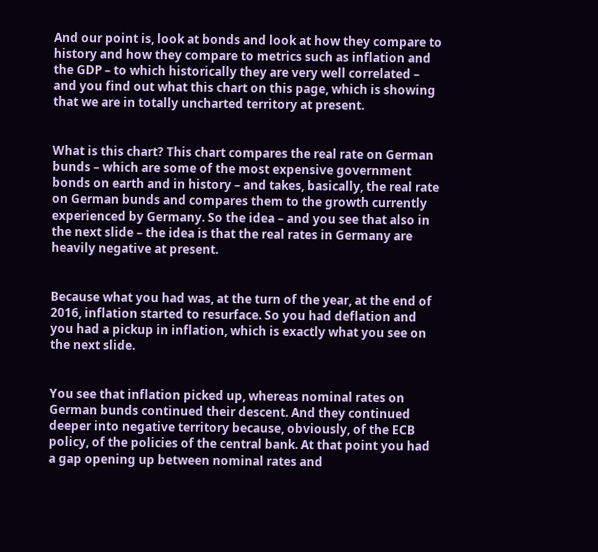And our point is, look at bonds and look at how they compare to history and how they compare to metrics such as inflation and the GDP – to which historically they are very well correlated – and you find out what this chart on this page, which is showing that we are in totally uncharted territory at present.


What is this chart? This chart compares the real rate on German bunds – which are some of the most expensive government bonds on earth and in history – and takes, basically, the real rate on German bunds and compares them to the growth currently experienced by Germany. So the idea – and you see that also in the next slide – the idea is that the real rates in Germany are heavily negative at present.


Because what you had was, at the turn of the year, at the end of 2016, inflation started to resurface. So you had deflation and you had a pickup in inflation, which is exactly what you see on the next slide.


You see that inflation picked up, whereas nominal rates on German bunds continued their descent. And they continued deeper into negative territory because, obviously, of the ECB policy, of the policies of the central bank. At that point you had a gap opening up between nominal rates and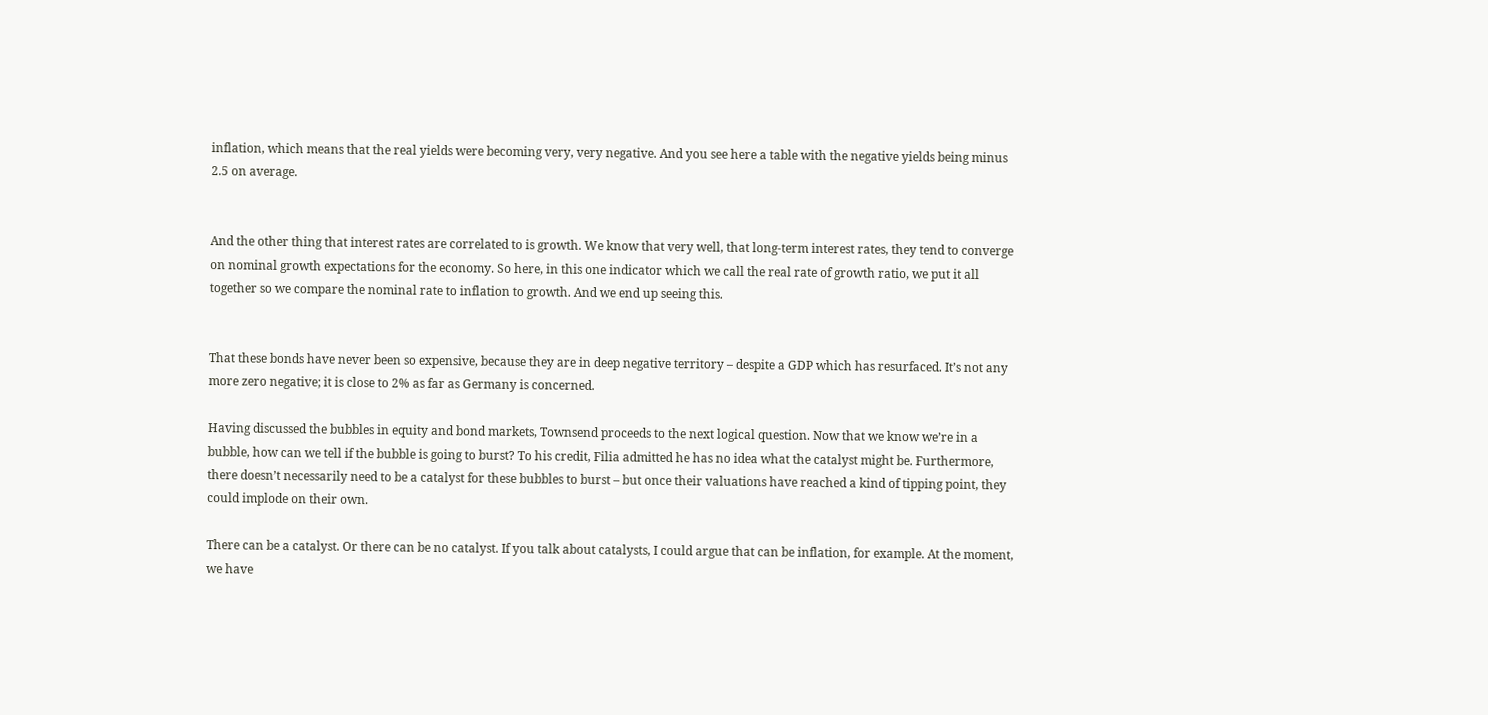inflation, which means that the real yields were becoming very, very negative. And you see here a table with the negative yields being minus 2.5 on average.


And the other thing that interest rates are correlated to is growth. We know that very well, that long-term interest rates, they tend to converge on nominal growth expectations for the economy. So here, in this one indicator which we call the real rate of growth ratio, we put it all together so we compare the nominal rate to inflation to growth. And we end up seeing this.


That these bonds have never been so expensive, because they are in deep negative territory – despite a GDP which has resurfaced. It’s not any more zero negative; it is close to 2% as far as Germany is concerned.

Having discussed the bubbles in equity and bond markets, Townsend proceeds to the next logical question. Now that we know we’re in a bubble, how can we tell if the bubble is going to burst? To his credit, Filia admitted he has no idea what the catalyst might be. Furthermore, there doesn’t necessarily need to be a catalyst for these bubbles to burst – but once their valuations have reached a kind of tipping point, they could implode on their own.

There can be a catalyst. Or there can be no catalyst. If you talk about catalysts, I could argue that can be inflation, for example. At the moment, we have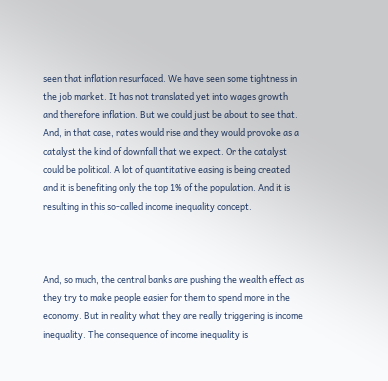seen that inflation resurfaced. We have seen some tightness in the job market. It has not translated yet into wages growth and therefore inflation. But we could just be about to see that. And, in that case, rates would rise and they would provoke as a catalyst the kind of downfall that we expect. Or the catalyst could be political. A lot of quantitative easing is being created and it is benefiting only the top 1% of the population. And it is resulting in this so-called income inequality concept.



And, so much, the central banks are pushing the wealth effect as they try to make people easier for them to spend more in the economy. But in reality what they are really triggering is income inequality. The consequence of income inequality is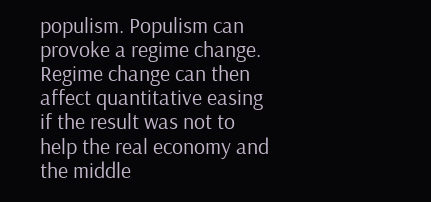populism. Populism can provoke a regime change. Regime change can then affect quantitative easing if the result was not to help the real economy and the middle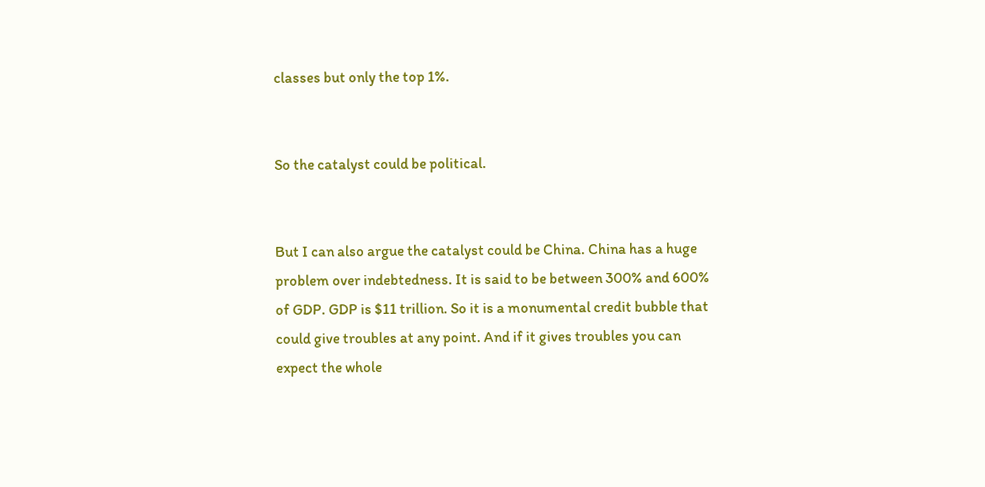classes but only the top 1%.


So the catalyst could be political.


But I can also argue the catalyst could be China. China has a huge problem over indebtedness. It is said to be between 300% and 600% of GDP. GDP is $11 trillion. So it is a monumental credit bubble that could give troubles at any point. And if it gives troubles you can expect the whole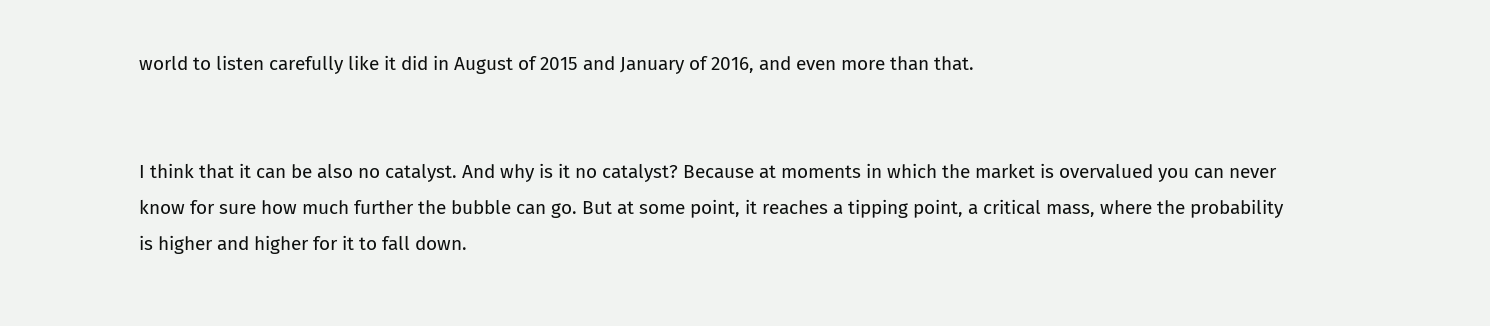world to listen carefully like it did in August of 2015 and January of 2016, and even more than that.


I think that it can be also no catalyst. And why is it no catalyst? Because at moments in which the market is overvalued you can never know for sure how much further the bubble can go. But at some point, it reaches a tipping point, a critical mass, where the probability is higher and higher for it to fall down.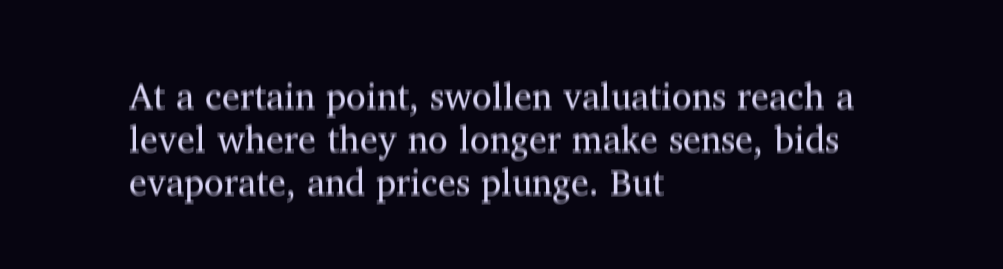At a certain point, swollen valuations reach a level where they no longer make sense, bids evaporate, and prices plunge. But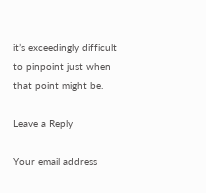it’s exceedingly difficult to pinpoint just when that point might be.

Leave a Reply

Your email address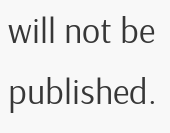will not be published.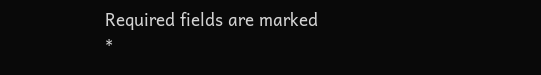Required fields are marked *